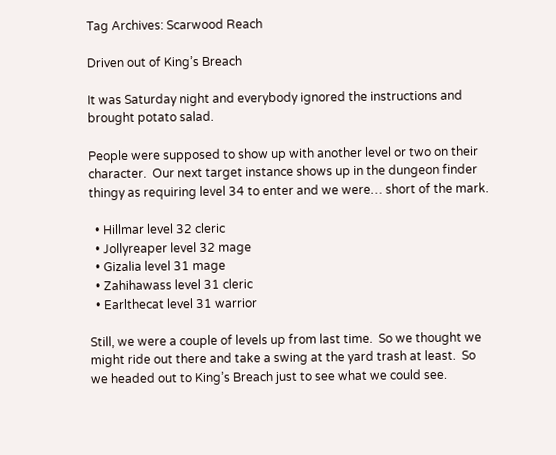Tag Archives: Scarwood Reach

Driven out of King’s Breach

It was Saturday night and everybody ignored the instructions and brought potato salad.

People were supposed to show up with another level or two on their character.  Our next target instance shows up in the dungeon finder thingy as requiring level 34 to enter and we were… short of the mark.

  • Hillmar level 32 cleric
  • Jollyreaper level 32 mage
  • Gizalia level 31 mage
  • Zahihawass level 31 cleric
  • Earlthecat level 31 warrior

Still, we were a couple of levels up from last time.  So we thought we might ride out there and take a swing at the yard trash at least.  So we headed out to King’s Breach just to see what we could see.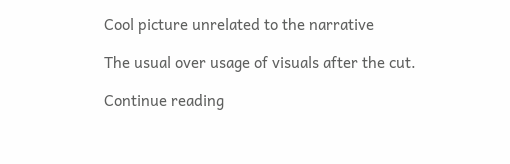Cool picture unrelated to the narrative

The usual over usage of visuals after the cut.

Continue reading